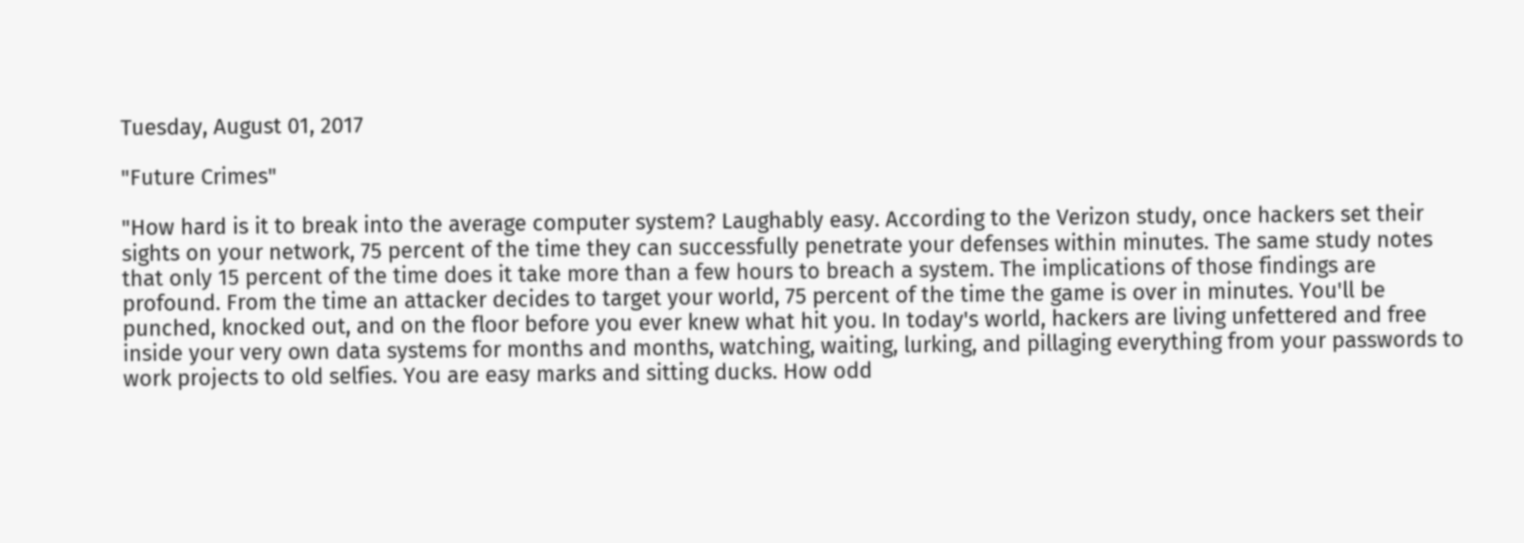Tuesday, August 01, 2017

"Future Crimes"

"How hard is it to break into the average computer system? Laughably easy. According to the Verizon study, once hackers set their sights on your network, 75 percent of the time they can successfully penetrate your defenses within minutes. The same study notes that only 15 percent of the time does it take more than a few hours to breach a system. The implications of those findings are profound. From the time an attacker decides to target your world, 75 percent of the time the game is over in minutes. You'll be punched, knocked out, and on the floor before you ever knew what hit you. In today's world, hackers are living unfettered and free inside your very own data systems for months and months, watching, waiting, lurking, and pillaging everything from your passwords to work projects to old selfies. You are easy marks and sitting ducks. How odd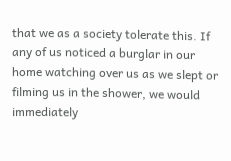that we as a society tolerate this. If any of us noticed a burglar in our home watching over us as we slept or filming us in the shower, we would immediately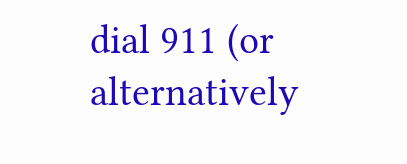dial 911 (or alternatively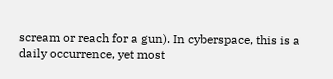scream or reach for a gun). In cyberspace, this is a daily occurrence, yet most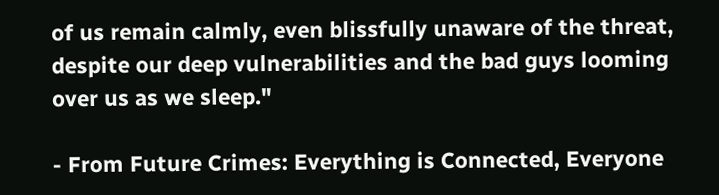of us remain calmly, even blissfully unaware of the threat, despite our deep vulnerabilities and the bad guys looming over us as we sleep."

- From Future Crimes: Everything is Connected, Everyone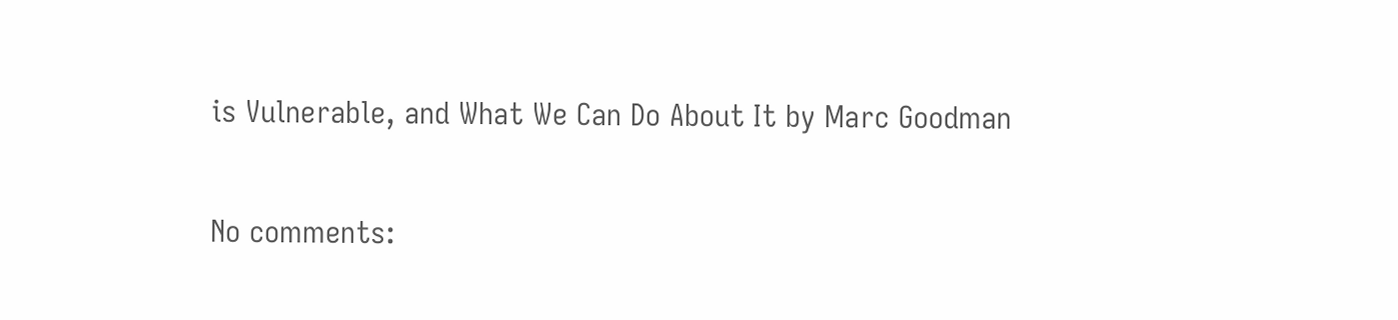is Vulnerable, and What We Can Do About It by Marc Goodman

No comments: